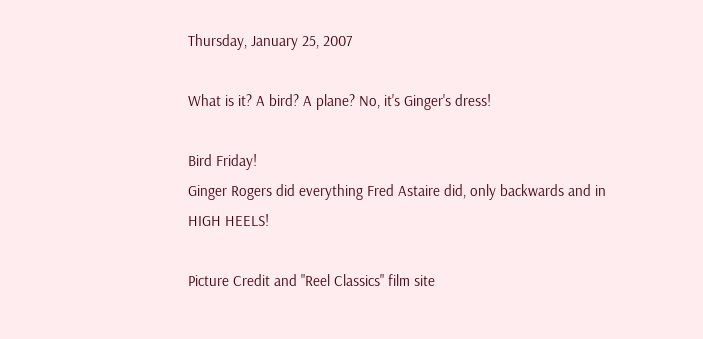Thursday, January 25, 2007

What is it? A bird? A plane? No, it's Ginger's dress!

Bird Friday!
Ginger Rogers did everything Fred Astaire did, only backwards and in HIGH HEELS!

Picture Credit and "Reel Classics" film site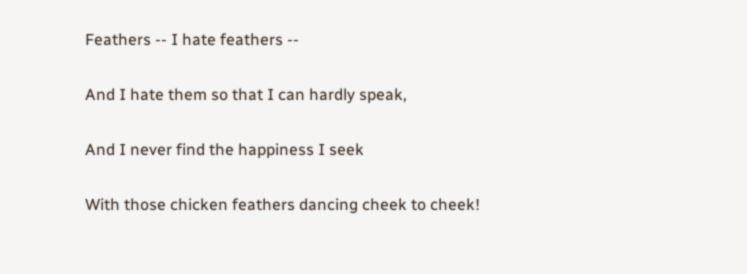Feathers -- I hate feathers --

And I hate them so that I can hardly speak,

And I never find the happiness I seek

With those chicken feathers dancing cheek to cheek!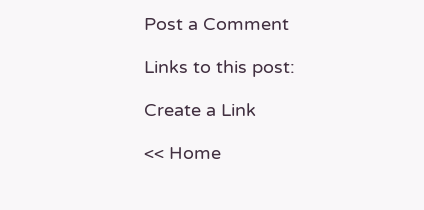Post a Comment

Links to this post:

Create a Link

<< Home